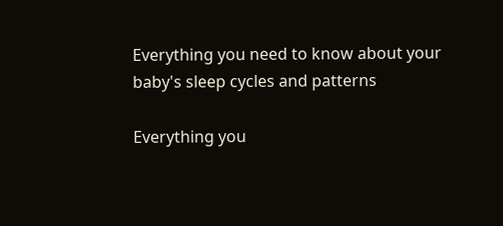Everything you need to know about your baby's sleep cycles and patterns

Everything you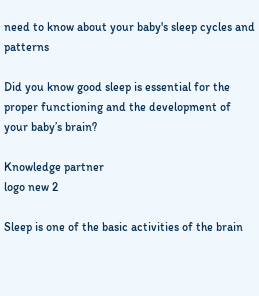need to know about your baby's sleep cycles and patterns

Did you know good sleep is essential for the proper functioning and the development of your baby’s brain?

Knowledge partner
logo new 2

Sleep is one of the basic activities of the brain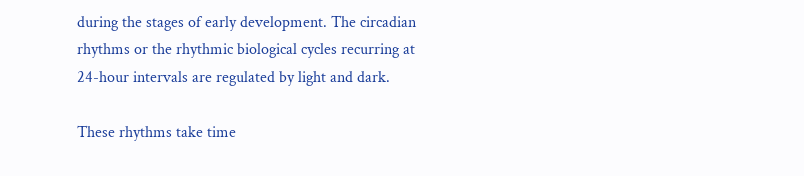during the stages of early development. The circadian rhythms or the rhythmic biological cycles recurring at 24-hour intervals are regulated by light and dark.

These rhythms take time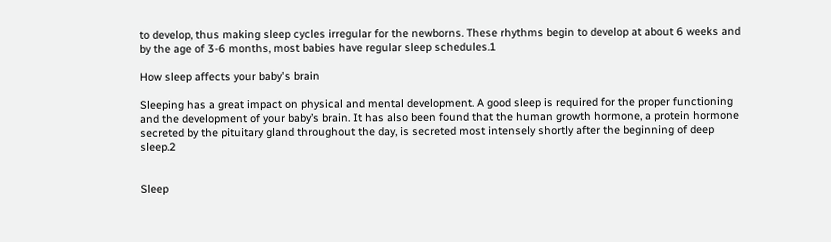to develop, thus making sleep cycles irregular for the newborns. These rhythms begin to develop at about 6 weeks and by the age of 3-6 months, most babies have regular sleep schedules.1

How sleep affects your baby's brain

Sleeping has a great impact on physical and mental development. A good sleep is required for the proper functioning and the development of your baby’s brain. It has also been found that the human growth hormone, a protein hormone secreted by the pituitary gland throughout the day, is secreted most intensely shortly after the beginning of deep sleep.2


Sleep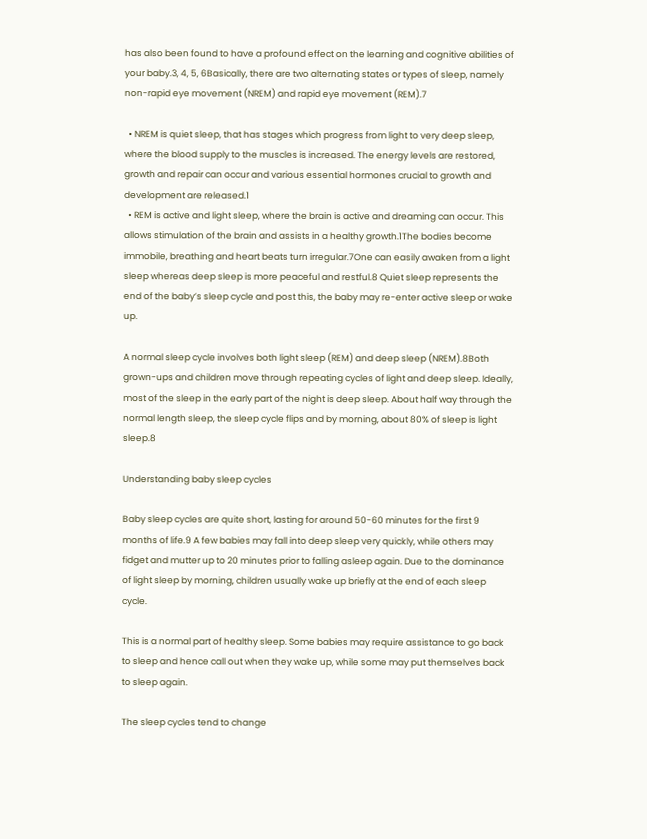has also been found to have a profound effect on the learning and cognitive abilities of your baby.3, 4, 5, 6Basically, there are two alternating states or types of sleep, namely non-rapid eye movement (NREM) and rapid eye movement (REM).7

  • NREM is quiet sleep, that has stages which progress from light to very deep sleep, where the blood supply to the muscles is increased. The energy levels are restored, growth and repair can occur and various essential hormones crucial to growth and development are released.1
  • REM is active and light sleep, where the brain is active and dreaming can occur. This allows stimulation of the brain and assists in a healthy growth.1The bodies become immobile, breathing and heart beats turn irregular.7One can easily awaken from a light sleep whereas deep sleep is more peaceful and restful.8 Quiet sleep represents the end of the baby’s sleep cycle and post this, the baby may re-enter active sleep or wake up.

A normal sleep cycle involves both light sleep (REM) and deep sleep (NREM).8Both grown-ups and children move through repeating cycles of light and deep sleep. Ideally, most of the sleep in the early part of the night is deep sleep. About half way through the normal length sleep, the sleep cycle flips and by morning, about 80% of sleep is light sleep.8

Understanding baby sleep cycles

Baby sleep cycles are quite short, lasting for around 50-60 minutes for the first 9 months of life.9 A few babies may fall into deep sleep very quickly, while others may fidget and mutter up to 20 minutes prior to falling asleep again. Due to the dominance of light sleep by morning, children usually wake up briefly at the end of each sleep cycle.

This is a normal part of healthy sleep. Some babies may require assistance to go back to sleep and hence call out when they wake up, while some may put themselves back to sleep again.

The sleep cycles tend to change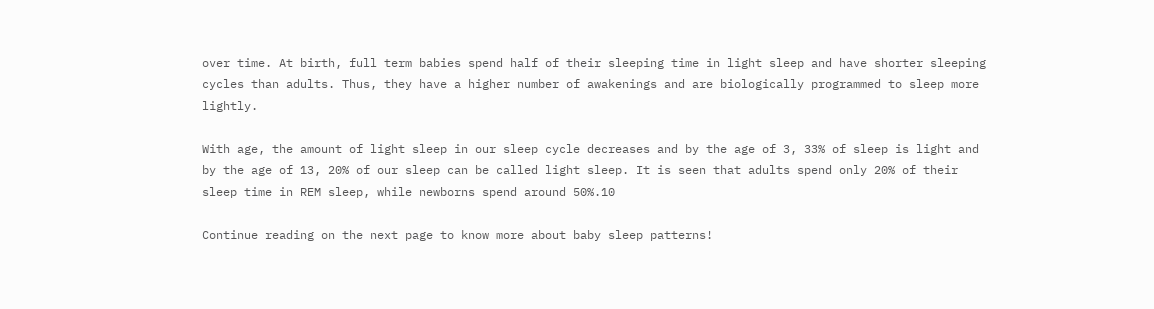over time. At birth, full term babies spend half of their sleeping time in light sleep and have shorter sleeping cycles than adults. Thus, they have a higher number of awakenings and are biologically programmed to sleep more lightly.

With age, the amount of light sleep in our sleep cycle decreases and by the age of 3, 33% of sleep is light and by the age of 13, 20% of our sleep can be called light sleep. It is seen that adults spend only 20% of their sleep time in REM sleep, while newborns spend around 50%.10

Continue reading on the next page to know more about baby sleep patterns!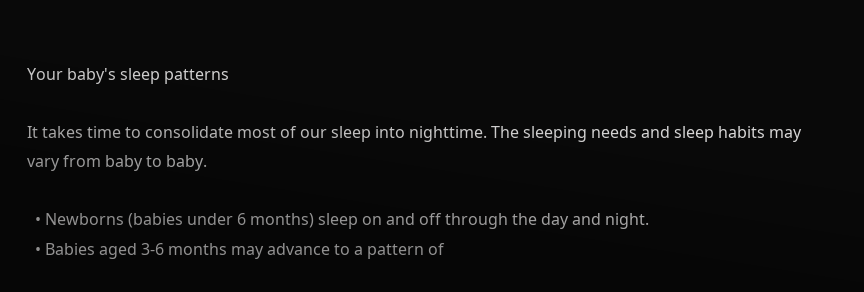Your baby's sleep patterns

It takes time to consolidate most of our sleep into nighttime. The sleeping needs and sleep habits may vary from baby to baby.

  • Newborns (babies under 6 months) sleep on and off through the day and night.
  • Babies aged 3-6 months may advance to a pattern of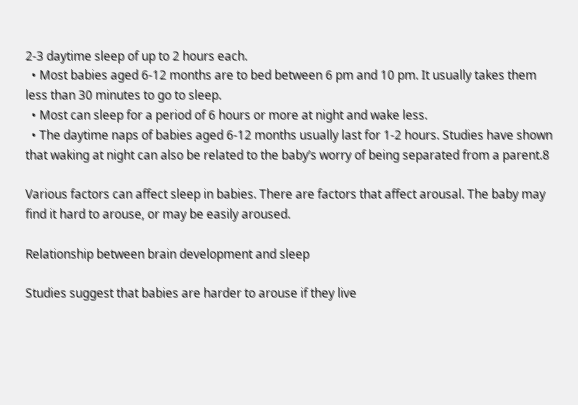2-3 daytime sleep of up to 2 hours each.
  • Most babies aged 6-12 months are to bed between 6 pm and 10 pm. It usually takes them less than 30 minutes to go to sleep.
  • Most can sleep for a period of 6 hours or more at night and wake less.
  • The daytime naps of babies aged 6-12 months usually last for 1-2 hours. Studies have shown that waking at night can also be related to the baby’s worry of being separated from a parent.8

Various factors can affect sleep in babies. There are factors that affect arousal. The baby may find it hard to arouse, or may be easily aroused.

Relationship between brain development and sleep

Studies suggest that babies are harder to arouse if they live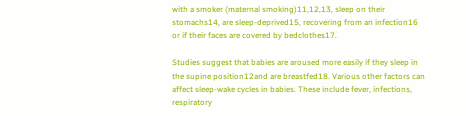with a smoker (maternal smoking)11,12,13, sleep on their stomachs14, are sleep-deprived15, recovering from an infection16 or if their faces are covered by bedclothes17.

Studies suggest that babies are aroused more easily if they sleep in the supine position12and are breastfed18. Various other factors can affect sleep-wake cycles in babies. These include fever, infections, respiratory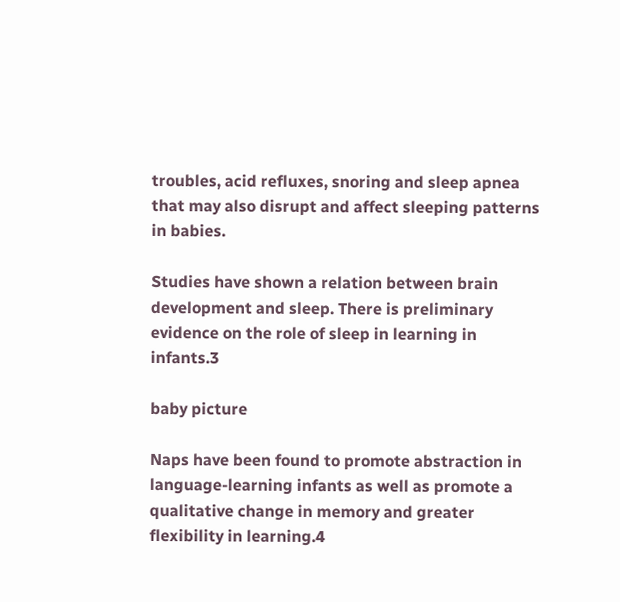troubles, acid refluxes, snoring and sleep apnea that may also disrupt and affect sleeping patterns in babies.

Studies have shown a relation between brain development and sleep. There is preliminary evidence on the role of sleep in learning in infants.3

baby picture

Naps have been found to promote abstraction in language-learning infants as well as promote a qualitative change in memory and greater flexibility in learning.4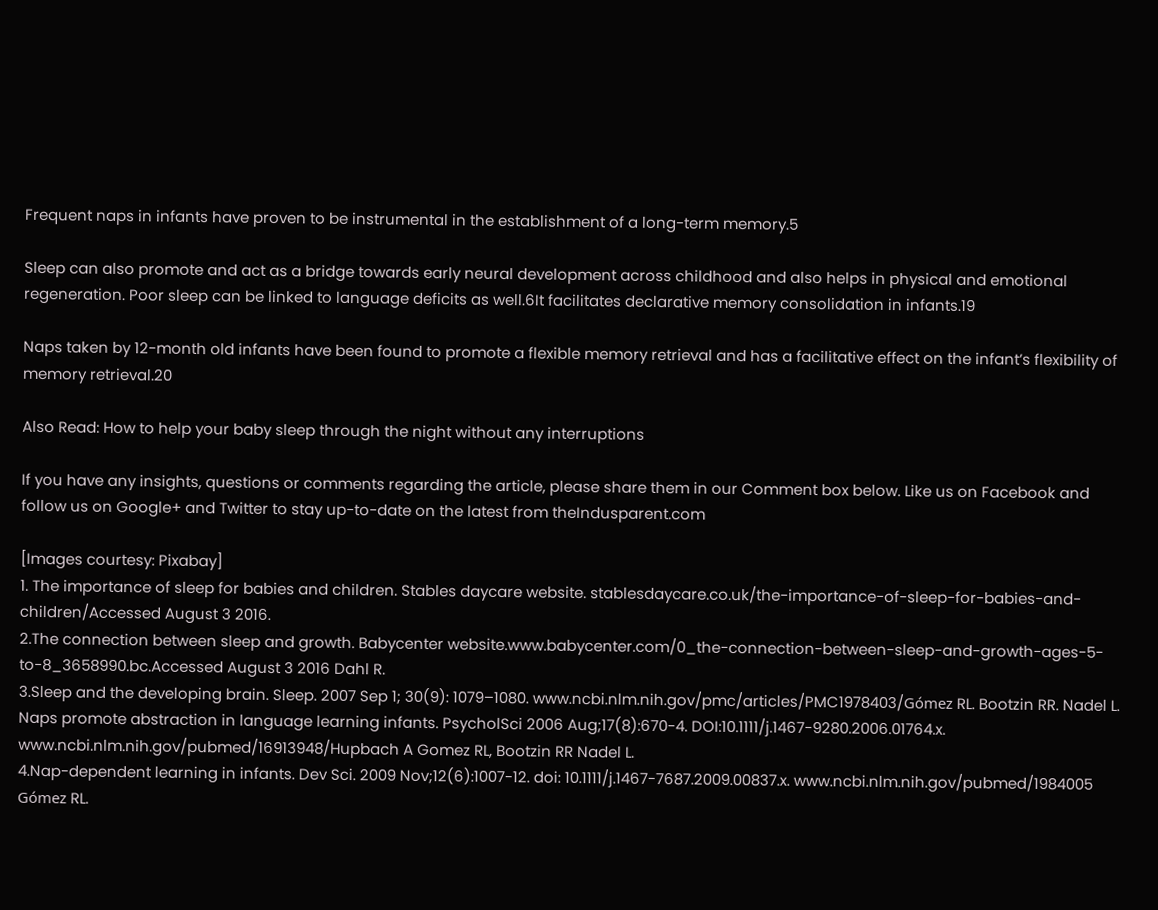Frequent naps in infants have proven to be instrumental in the establishment of a long-term memory.5

Sleep can also promote and act as a bridge towards early neural development across childhood and also helps in physical and emotional regeneration. Poor sleep can be linked to language deficits as well.6It facilitates declarative memory consolidation in infants.19

Naps taken by 12-month old infants have been found to promote a flexible memory retrieval and has a facilitative effect on the infant’s flexibility of memory retrieval.20

Also Read: How to help your baby sleep through the night without any interruptions

If you have any insights, questions or comments regarding the article, please share them in our Comment box below. Like us on Facebook and follow us on Google+ and Twitter to stay up-to-date on the latest from theIndusparent.com

[Images courtesy: Pixabay]
1. The importance of sleep for babies and children. Stables daycare website. stablesdaycare.co.uk/the-importance-of-sleep-for-babies-and-children/Accessed August 3 2016.
2.The connection between sleep and growth. Babycenter website.www.babycenter.com/0_the-connection-between-sleep-and-growth-ages-5-to-8_3658990.bc.Accessed August 3 2016 Dahl R.
3.Sleep and the developing brain. Sleep. 2007 Sep 1; 30(9): 1079–1080. www.ncbi.nlm.nih.gov/pmc/articles/PMC1978403/Gómez RL. Bootzin RR. Nadel L. Naps promote abstraction in language learning infants. PsycholSci 2006 Aug;17(8):670-4. DOI:10.1111/j.1467-9280.2006.01764.x. www.ncbi.nlm.nih.gov/pubmed/16913948/Hupbach A Gomez RL, Bootzin RR Nadel L.
4.Nap-dependent learning in infants. Dev Sci. 2009 Nov;12(6):1007-12. doi: 10.1111/j.1467-7687.2009.00837.x. www.ncbi.nlm.nih.gov/pubmed/1984005 Gómez RL.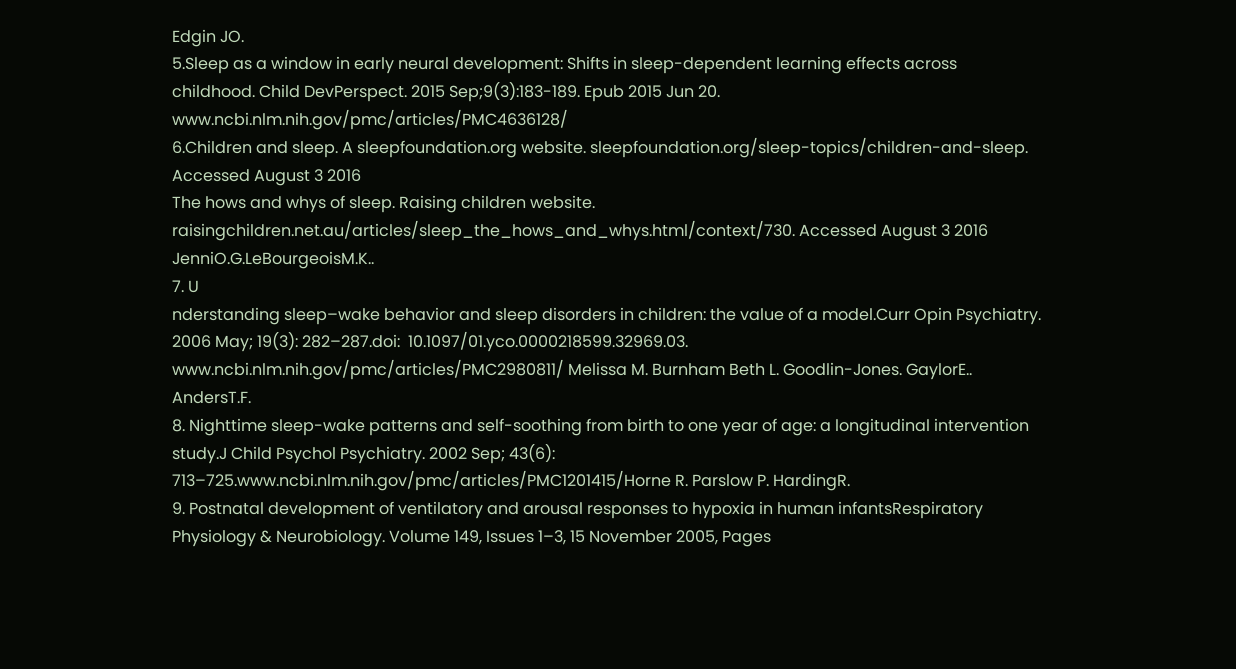Edgin JO.
5.Sleep as a window in early neural development: Shifts in sleep-dependent learning effects across childhood. Child DevPerspect. 2015 Sep;9(3):183-189. Epub 2015 Jun 20. www.ncbi.nlm.nih.gov/pmc/articles/PMC4636128/
6.Children and sleep. A sleepfoundation.org website. sleepfoundation.org/sleep-topics/children-and-sleep. Accessed August 3 2016
The hows and whys of sleep. Raising children website. raisingchildren.net.au/articles/sleep_the_hows_and_whys.html/context/730. Accessed August 3 2016 JenniO.G.LeBourgeoisM.K..
7. U
nderstanding sleep–wake behavior and sleep disorders in children: the value of a model.Curr Opin Psychiatry. 2006 May; 19(3): 282–287.doi:  10.1097/01.yco.0000218599.32969.03. www.ncbi.nlm.nih.gov/pmc/articles/PMC2980811/ Melissa M. Burnham Beth L. Goodlin-Jones. GaylorE.. AndersT.F.
8. Nighttime sleep-wake patterns and self-soothing from birth to one year of age: a longitudinal intervention study.J Child Psychol Psychiatry. 2002 Sep; 43(6): 713–725.www.ncbi.nlm.nih.gov/pmc/articles/PMC1201415/Horne R. Parslow P. HardingR.
9. Postnatal development of ventilatory and arousal responses to hypoxia in human infantsRespiratory Physiology & Neurobiology. Volume 149, Issues 1–3, 15 November 2005, Pages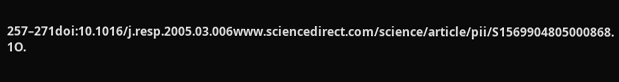257–271doi:10.1016/j.resp.2005.03.006www.sciencedirect.com/science/article/pii/S1569904805000868.
1O.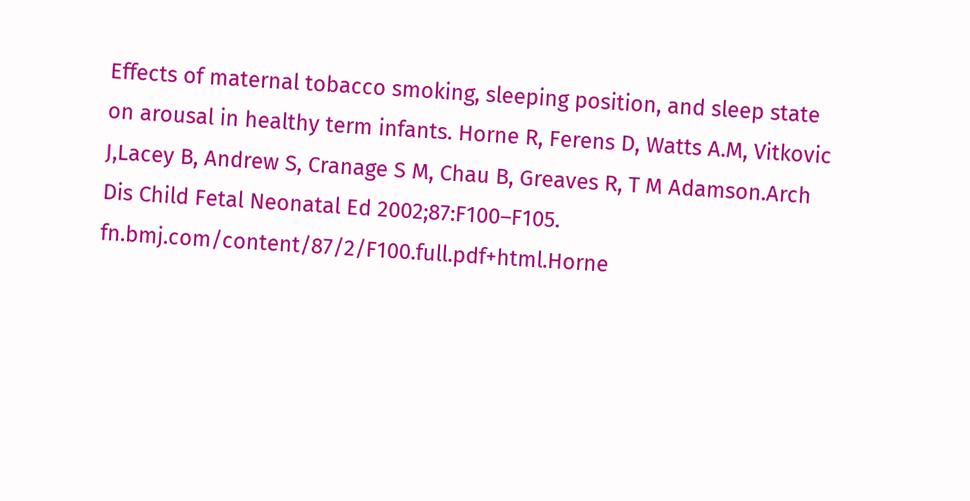Effects of maternal tobacco smoking, sleeping position, and sleep state on arousal in healthy term infants. Horne R, Ferens D, Watts A.M, Vitkovic J,Lacey B, Andrew S, Cranage S M, Chau B, Greaves R, T M Adamson.Arch Dis Child Fetal Neonatal Ed 2002;87:F100–F105. fn.bmj.com/content/87/2/F100.full.pdf+html.Horne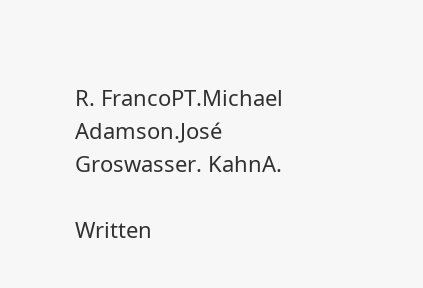R. FrancoPT.Michael Adamson.José Groswasser. KahnA.

Written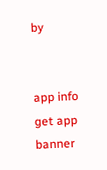by


app info
get app banner